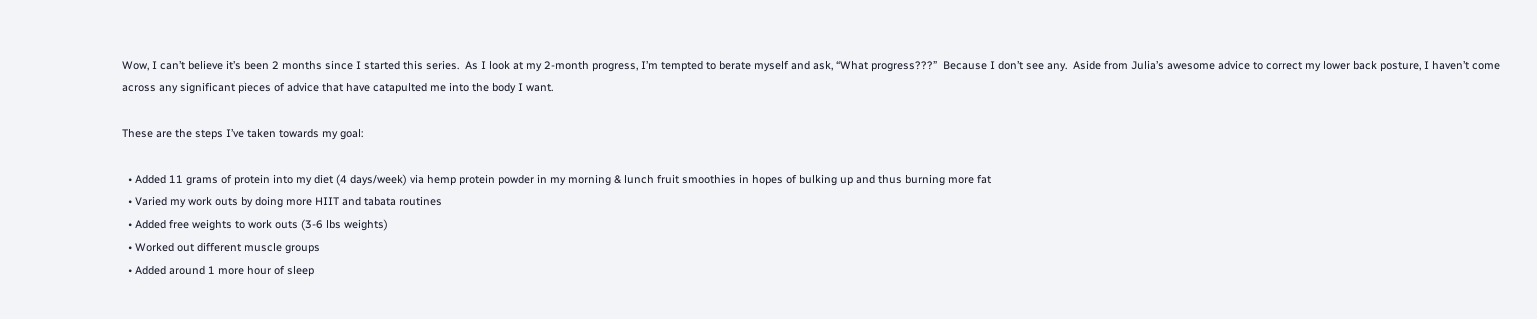Wow, I can’t believe it’s been 2 months since I started this series.  As I look at my 2-month progress, I’m tempted to berate myself and ask, “What progress???”  Because I don’t see any.  Aside from Julia’s awesome advice to correct my lower back posture, I haven’t come across any significant pieces of advice that have catapulted me into the body I want.

These are the steps I’ve taken towards my goal:

  • Added 11 grams of protein into my diet (4 days/week) via hemp protein powder in my morning & lunch fruit smoothies in hopes of bulking up and thus burning more fat
  • Varied my work outs by doing more HIIT and tabata routines
  • Added free weights to work outs (3-6 lbs weights)
  • Worked out different muscle groups
  • Added around 1 more hour of sleep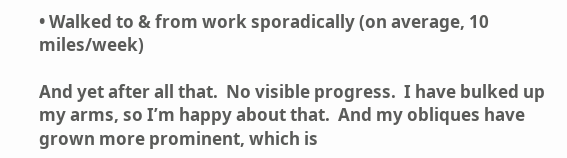• Walked to & from work sporadically (on average, 10 miles/week)

And yet after all that.  No visible progress.  I have bulked up my arms, so I’m happy about that.  And my obliques have grown more prominent, which is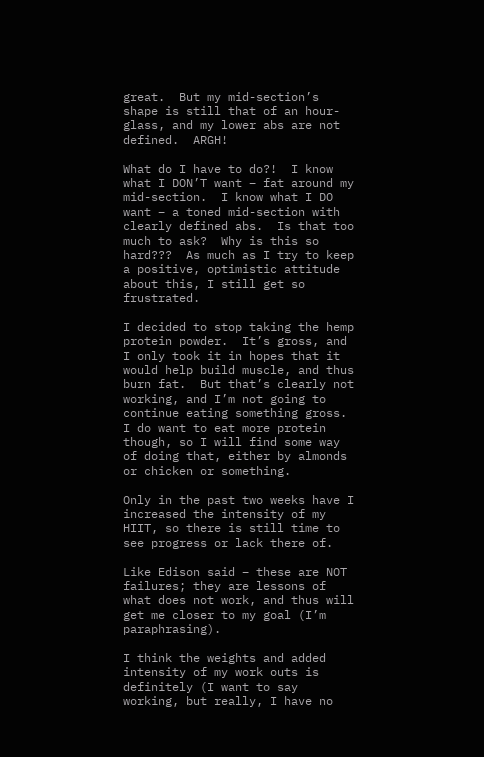great.  But my mid-section’s shape is still that of an hour-glass, and my lower abs are not defined.  ARGH!

What do I have to do?!  I know what I DON’T want – fat around my mid-section.  I know what I DO want – a toned mid-section with clearly defined abs.  Is that too much to ask?  Why is this so hard???  As much as I try to keep a positive, optimistic attitude about this, I still get so frustrated.

I decided to stop taking the hemp protein powder.  It’s gross, and I only took it in hopes that it would help build muscle, and thus burn fat.  But that’s clearly not working, and I’m not going to continue eating something gross.  I do want to eat more protein though, so I will find some way of doing that, either by almonds or chicken or something.

Only in the past two weeks have I increased the intensity of my HIIT, so there is still time to see progress or lack there of.

Like Edison said – these are NOT failures; they are lessons of what does not work, and thus will get me closer to my goal (I’m paraphrasing).

I think the weights and added intensity of my work outs is definitely (I want to say working, but really, I have no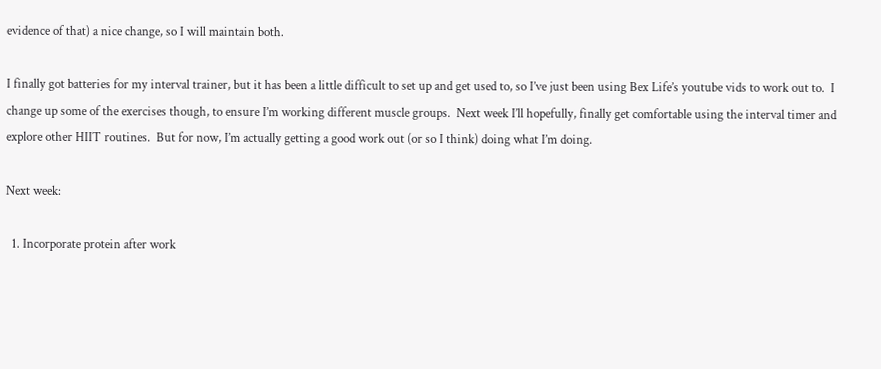evidence of that) a nice change, so I will maintain both.

I finally got batteries for my interval trainer, but it has been a little difficult to set up and get used to, so I’ve just been using Bex Life’s youtube vids to work out to.  I change up some of the exercises though, to ensure I’m working different muscle groups.  Next week I’ll hopefully, finally get comfortable using the interval timer and explore other HIIT routines.  But for now, I’m actually getting a good work out (or so I think) doing what I’m doing.

Next week:

  1. Incorporate protein after work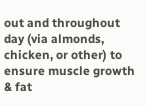out and throughout day (via almonds, chicken, or other) to ensure muscle growth & fat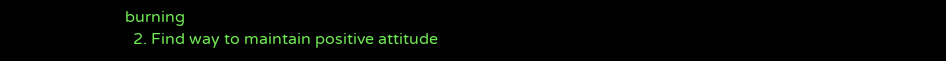burning
  2. Find way to maintain positive attitude